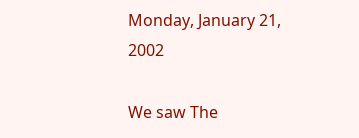Monday, January 21, 2002

We saw The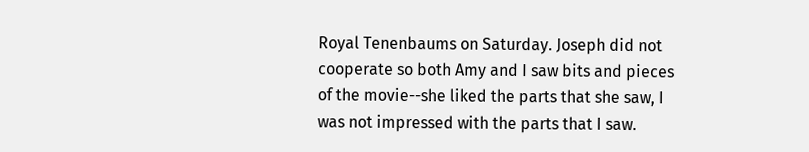Royal Tenenbaums on Saturday. Joseph did not cooperate so both Amy and I saw bits and pieces of the movie--she liked the parts that she saw, I was not impressed with the parts that I saw.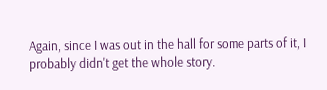Again, since I was out in the hall for some parts of it, I probably didn't get the whole story.